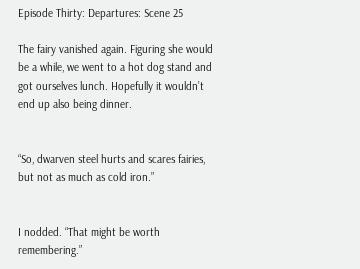Episode Thirty: Departures: Scene 25

The fairy vanished again. Figuring she would be a while, we went to a hot dog stand and got ourselves lunch. Hopefully it wouldn’t end up also being dinner.


“So, dwarven steel hurts and scares fairies, but not as much as cold iron.”


I nodded. “That might be worth remembering.”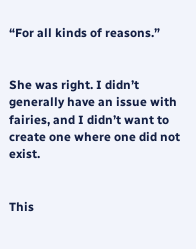“For all kinds of reasons.”


She was right. I didn’t generally have an issue with fairies, and I didn’t want to create one where one did not exist.


This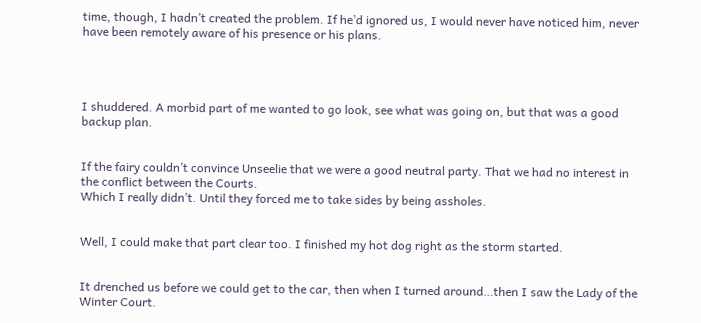time, though, I hadn’t created the problem. If he’d ignored us, I would never have noticed him, never have been remotely aware of his presence or his plans.




I shuddered. A morbid part of me wanted to go look, see what was going on, but that was a good backup plan.


If the fairy couldn’t convince Unseelie that we were a good neutral party. That we had no interest in the conflict between the Courts.
Which I really didn’t. Until they forced me to take sides by being assholes.


Well, I could make that part clear too. I finished my hot dog right as the storm started.


It drenched us before we could get to the car, then when I turned around…then I saw the Lady of the Winter Court.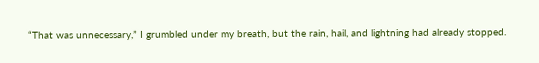“That was unnecessary,” I grumbled under my breath, but the rain, hail, and lightning had already stopped.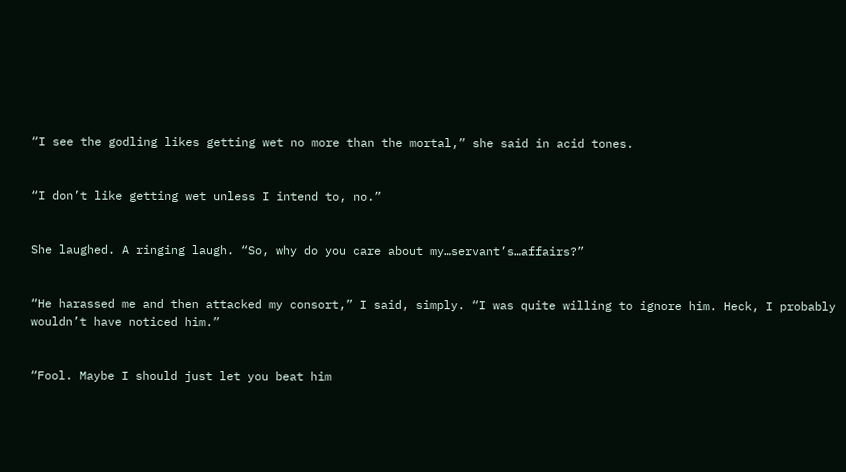“I see the godling likes getting wet no more than the mortal,” she said in acid tones.


“I don’t like getting wet unless I intend to, no.”


She laughed. A ringing laugh. “So, why do you care about my…servant’s…affairs?”


“He harassed me and then attacked my consort,” I said, simply. “I was quite willing to ignore him. Heck, I probably wouldn’t have noticed him.”


“Fool. Maybe I should just let you beat him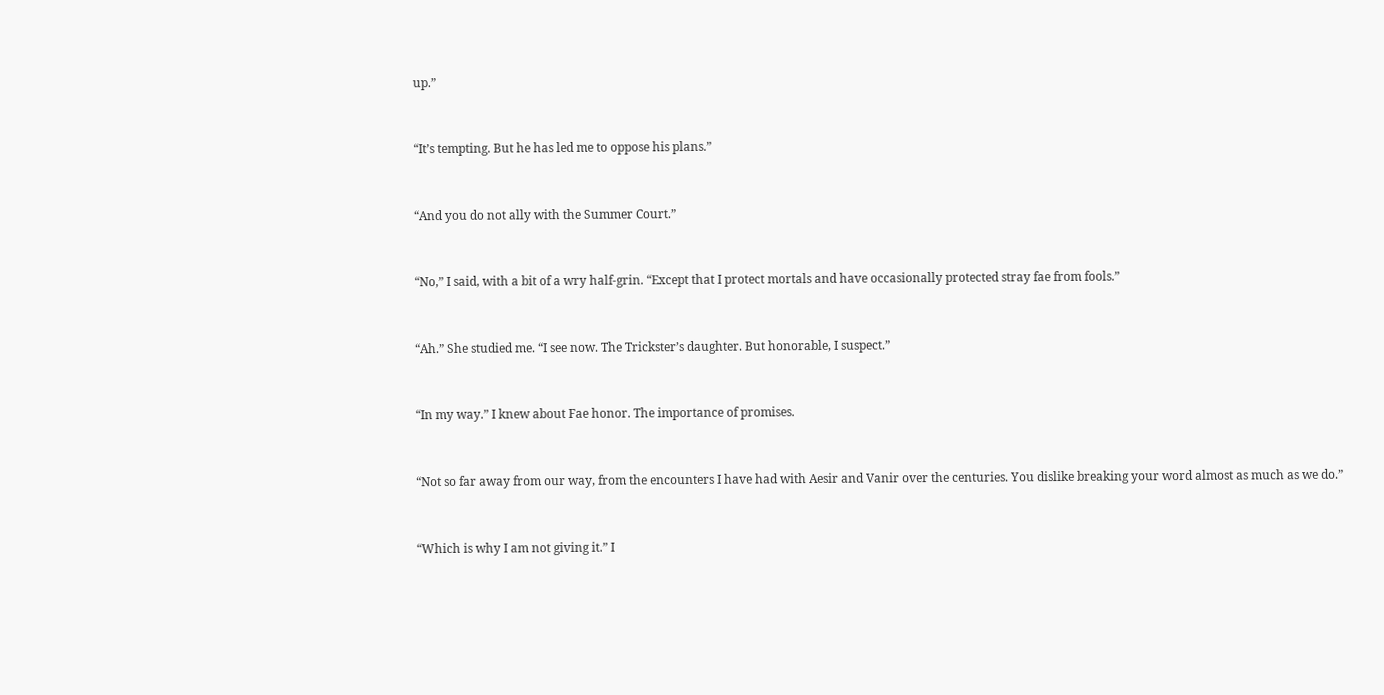up.”


“It’s tempting. But he has led me to oppose his plans.”


“And you do not ally with the Summer Court.”


“No,” I said, with a bit of a wry half-grin. “Except that I protect mortals and have occasionally protected stray fae from fools.”


“Ah.” She studied me. “I see now. The Trickster’s daughter. But honorable, I suspect.”


“In my way.” I knew about Fae honor. The importance of promises.


“Not so far away from our way, from the encounters I have had with Aesir and Vanir over the centuries. You dislike breaking your word almost as much as we do.”


“Which is why I am not giving it.” I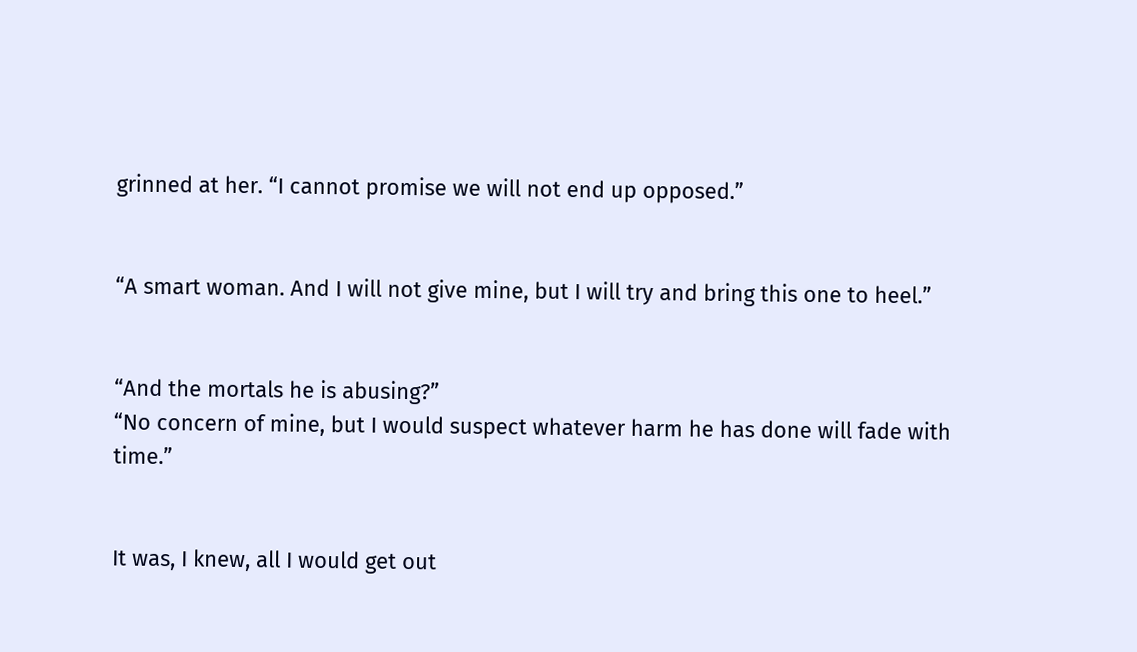grinned at her. “I cannot promise we will not end up opposed.”


“A smart woman. And I will not give mine, but I will try and bring this one to heel.”


“And the mortals he is abusing?”
“No concern of mine, but I would suspect whatever harm he has done will fade with time.”


It was, I knew, all I would get out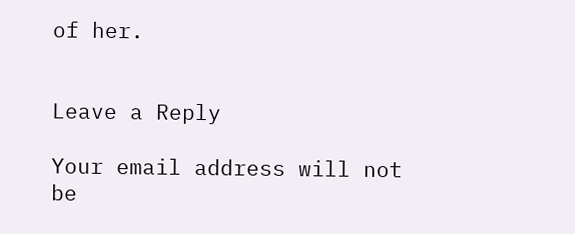of her.


Leave a Reply

Your email address will not be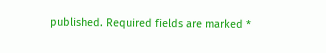published. Required fields are marked *